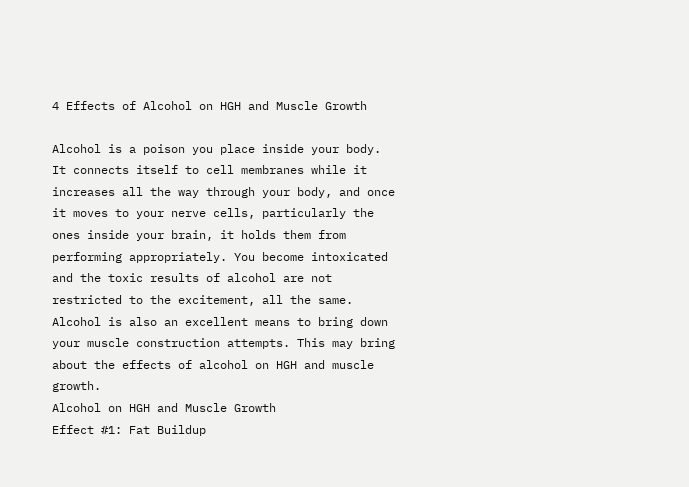4 Effects of Alcohol on HGH and Muscle Growth

Alcohol is a poison you place inside your body. It connects itself to cell membranes while it increases all the way through your body, and once it moves to your nerve cells, particularly the ones inside your brain, it holds them from performing appropriately. You become intoxicated and the toxic results of alcohol are not restricted to the excitement, all the same. Alcohol is also an excellent means to bring down your muscle construction attempts. This may bring about the effects of alcohol on HGH and muscle growth.
Alcohol on HGH and Muscle Growth
Effect #1: Fat Buildup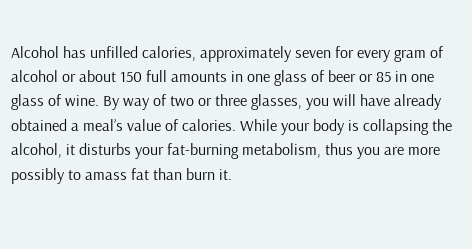Alcohol has unfilled calories, approximately seven for every gram of alcohol or about 150 full amounts in one glass of beer or 85 in one glass of wine. By way of two or three glasses, you will have already obtained a meal’s value of calories. While your body is collapsing the alcohol, it disturbs your fat-burning metabolism, thus you are more possibly to amass fat than burn it.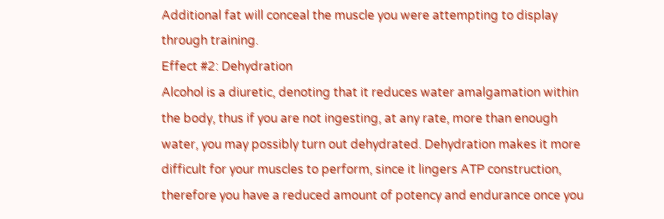Additional fat will conceal the muscle you were attempting to display through training.
Effect #2: Dehydration
Alcohol is a diuretic, denoting that it reduces water amalgamation within the body, thus if you are not ingesting, at any rate, more than enough water, you may possibly turn out dehydrated. Dehydration makes it more difficult for your muscles to perform, since it lingers ATP construction, therefore you have a reduced amount of potency and endurance once you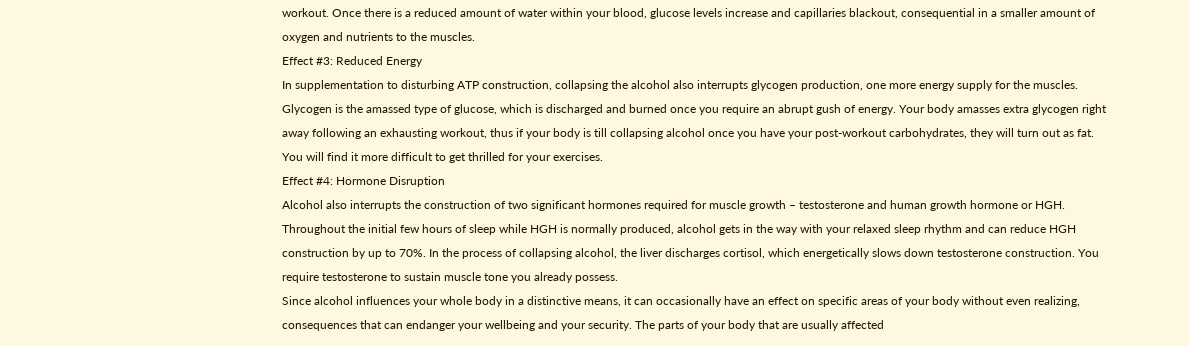workout. Once there is a reduced amount of water within your blood, glucose levels increase and capillaries blackout, consequential in a smaller amount of oxygen and nutrients to the muscles.
Effect #3: Reduced Energy
In supplementation to disturbing ATP construction, collapsing the alcohol also interrupts glycogen production, one more energy supply for the muscles. Glycogen is the amassed type of glucose, which is discharged and burned once you require an abrupt gush of energy. Your body amasses extra glycogen right away following an exhausting workout, thus if your body is till collapsing alcohol once you have your post-workout carbohydrates, they will turn out as fat. You will find it more difficult to get thrilled for your exercises.
Effect #4: Hormone Disruption
Alcohol also interrupts the construction of two significant hormones required for muscle growth – testosterone and human growth hormone or HGH. Throughout the initial few hours of sleep while HGH is normally produced, alcohol gets in the way with your relaxed sleep rhythm and can reduce HGH construction by up to 70%. In the process of collapsing alcohol, the liver discharges cortisol, which energetically slows down testosterone construction. You require testosterone to sustain muscle tone you already possess.
Since alcohol influences your whole body in a distinctive means, it can occasionally have an effect on specific areas of your body without even realizing, consequences that can endanger your wellbeing and your security. The parts of your body that are usually affected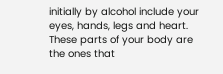initially by alcohol include your eyes, hands, legs and heart. These parts of your body are the ones that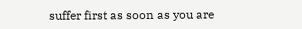suffer first as soon as you are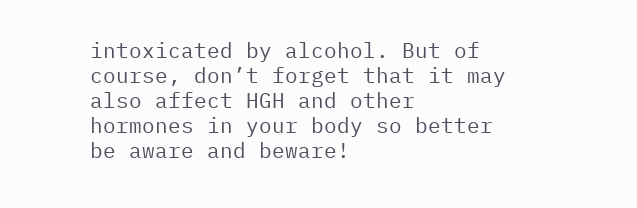intoxicated by alcohol. But of course, don’t forget that it may also affect HGH and other hormones in your body so better be aware and beware!